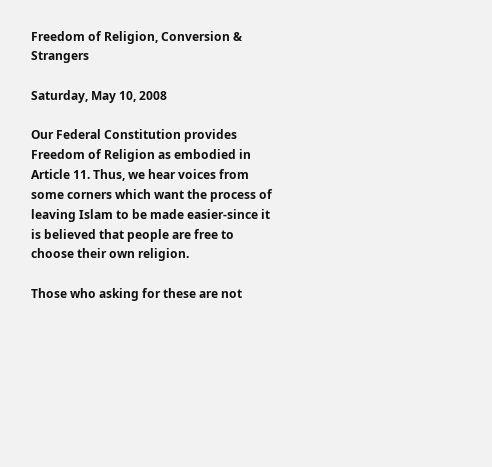Freedom of Religion, Conversion & Strangers

Saturday, May 10, 2008

Our Federal Constitution provides Freedom of Religion as embodied in Article 11. Thus, we hear voices from some corners which want the process of leaving Islam to be made easier-since it is believed that people are free to choose their own religion.

Those who asking for these are not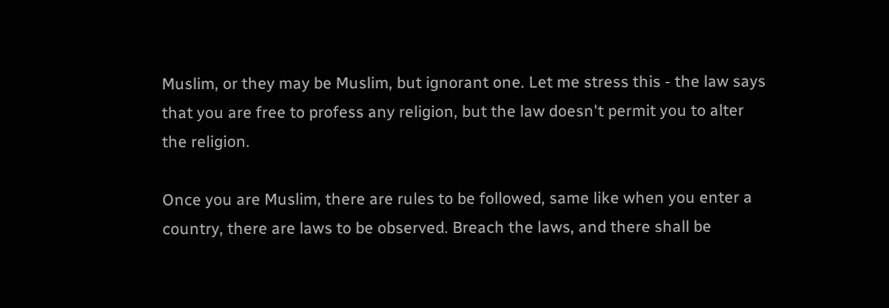Muslim, or they may be Muslim, but ignorant one. Let me stress this - the law says that you are free to profess any religion, but the law doesn't permit you to alter the religion.

Once you are Muslim, there are rules to be followed, same like when you enter a country, there are laws to be observed. Breach the laws, and there shall be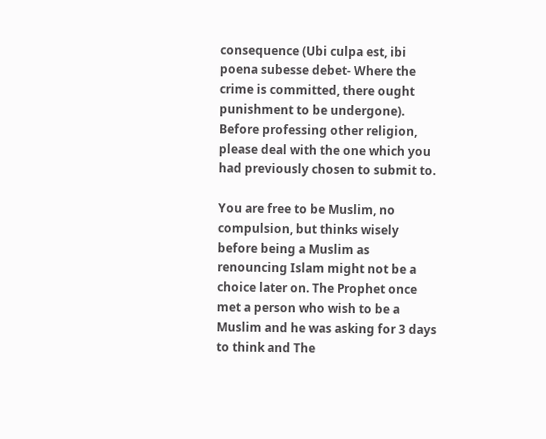consequence (Ubi culpa est, ibi poena subesse debet- Where the crime is committed, there ought punishment to be undergone). Before professing other religion, please deal with the one which you had previously chosen to submit to.

You are free to be Muslim, no compulsion, but thinks wisely before being a Muslim as renouncing Islam might not be a choice later on. The Prophet once met a person who wish to be a Muslim and he was asking for 3 days to think and The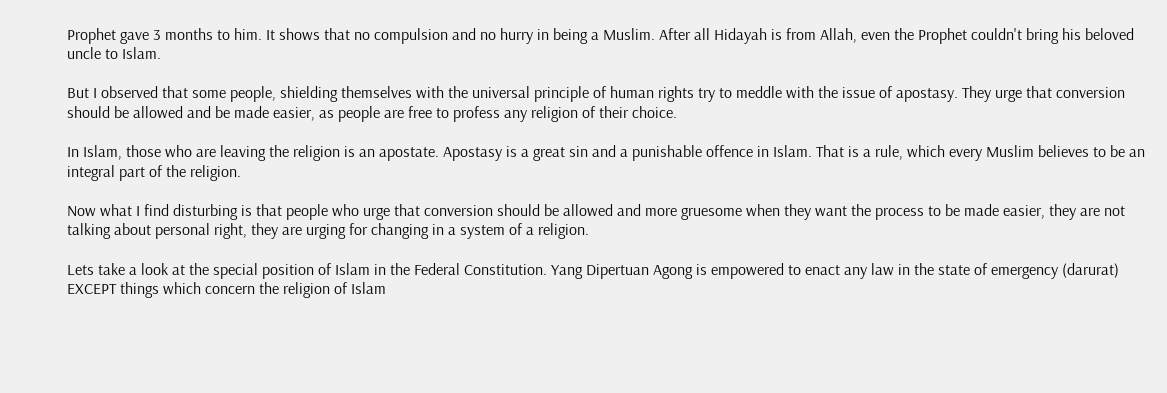Prophet gave 3 months to him. It shows that no compulsion and no hurry in being a Muslim. After all Hidayah is from Allah, even the Prophet couldn't bring his beloved uncle to Islam.

But I observed that some people, shielding themselves with the universal principle of human rights try to meddle with the issue of apostasy. They urge that conversion should be allowed and be made easier, as people are free to profess any religion of their choice.

In Islam, those who are leaving the religion is an apostate. Apostasy is a great sin and a punishable offence in Islam. That is a rule, which every Muslim believes to be an integral part of the religion.

Now what I find disturbing is that people who urge that conversion should be allowed and more gruesome when they want the process to be made easier, they are not talking about personal right, they are urging for changing in a system of a religion.

Lets take a look at the special position of Islam in the Federal Constitution. Yang Dipertuan Agong is empowered to enact any law in the state of emergency (darurat) EXCEPT things which concern the religion of Islam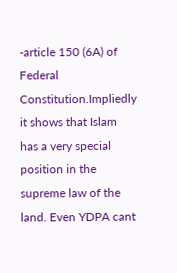-article 150 (6A) of Federal Constitution.Impliedly it shows that Islam has a very special position in the supreme law of the land. Even YDPA cant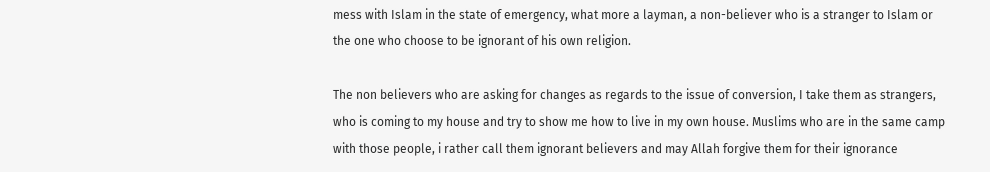mess with Islam in the state of emergency, what more a layman, a non-believer who is a stranger to Islam or the one who choose to be ignorant of his own religion.

The non believers who are asking for changes as regards to the issue of conversion, I take them as strangers, who is coming to my house and try to show me how to live in my own house. Muslims who are in the same camp with those people, i rather call them ignorant believers and may Allah forgive them for their ignorance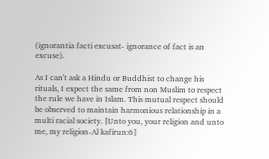(ignorantia facti excusat- ignorance of fact is an excuse).

As I can't ask a Hindu or Buddhist to change his rituals, I expect the same from non Muslim to respect the rule we have in Islam. This mutual respect should be observed to maintain harmonious relationship in a multi racial society. [Unto you, your religion and unto me, my religion-Al kafirun:6]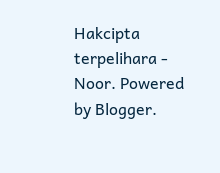Hakcipta terpelihara - Noor. Powered by Blogger.